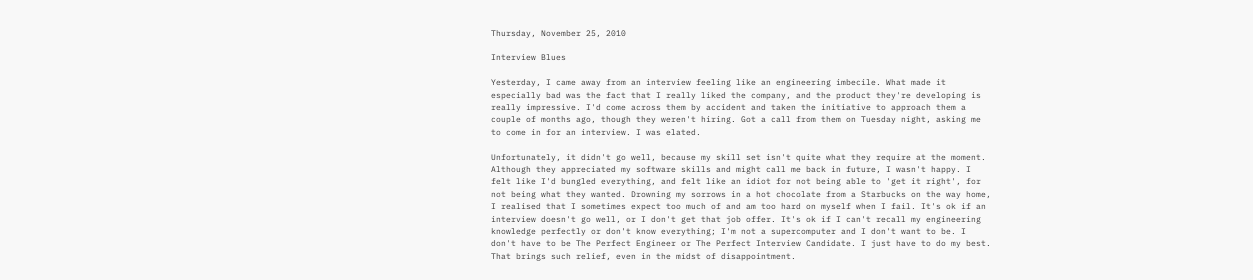Thursday, November 25, 2010

Interview Blues

Yesterday, I came away from an interview feeling like an engineering imbecile. What made it especially bad was the fact that I really liked the company, and the product they're developing is really impressive. I'd come across them by accident and taken the initiative to approach them a couple of months ago, though they weren't hiring. Got a call from them on Tuesday night, asking me to come in for an interview. I was elated.

Unfortunately, it didn't go well, because my skill set isn't quite what they require at the moment. Although they appreciated my software skills and might call me back in future, I wasn't happy. I felt like I'd bungled everything, and felt like an idiot for not being able to 'get it right', for not being what they wanted. Drowning my sorrows in a hot chocolate from a Starbucks on the way home, I realised that I sometimes expect too much of and am too hard on myself when I fail. It's ok if an interview doesn't go well, or I don't get that job offer. It's ok if I can't recall my engineering knowledge perfectly or don't know everything; I'm not a supercomputer and I don't want to be. I don't have to be The Perfect Engineer or The Perfect Interview Candidate. I just have to do my best. That brings such relief, even in the midst of disappointment.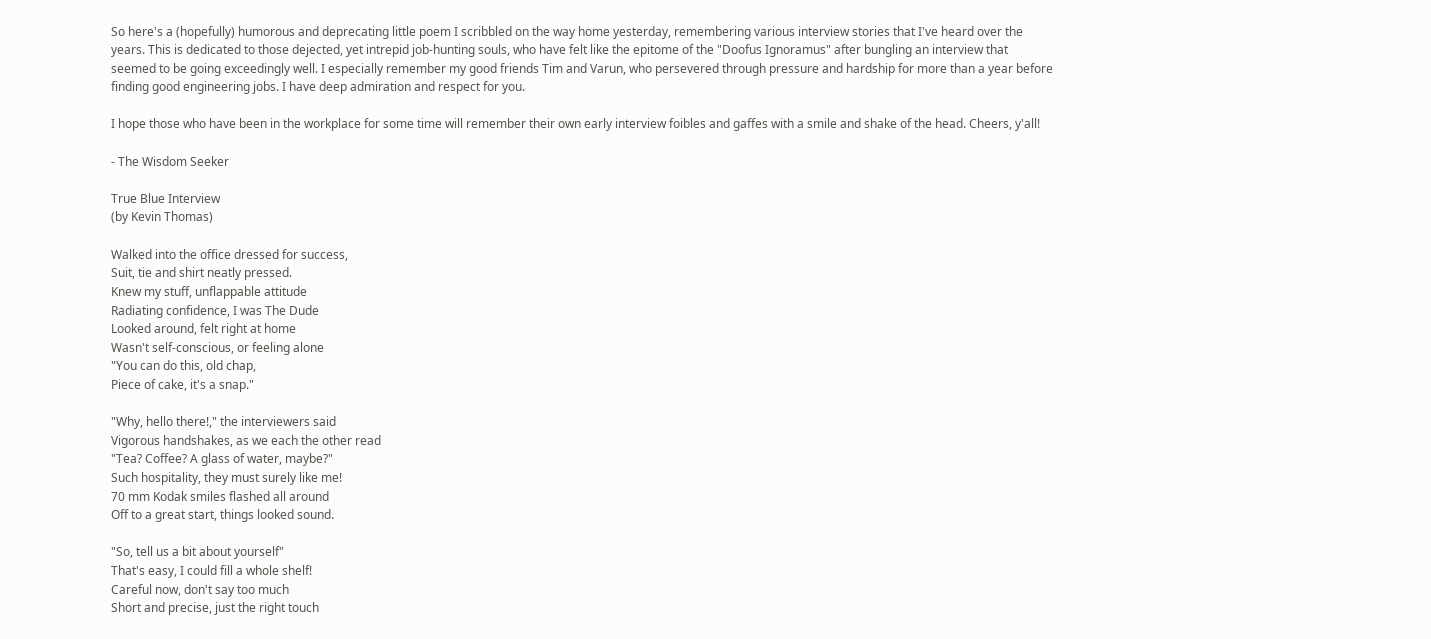So here's a (hopefully) humorous and deprecating little poem I scribbled on the way home yesterday, remembering various interview stories that I've heard over the years. This is dedicated to those dejected, yet intrepid job-hunting souls, who have felt like the epitome of the "Doofus Ignoramus" after bungling an interview that seemed to be going exceedingly well. I especially remember my good friends Tim and Varun, who persevered through pressure and hardship for more than a year before finding good engineering jobs. I have deep admiration and respect for you.

I hope those who have been in the workplace for some time will remember their own early interview foibles and gaffes with a smile and shake of the head. Cheers, y'all!

- The Wisdom Seeker

True Blue Interview
(by Kevin Thomas)

Walked into the office dressed for success,
Suit, tie and shirt neatly pressed.
Knew my stuff, unflappable attitude
Radiating confidence, I was The Dude
Looked around, felt right at home
Wasn't self-conscious, or feeling alone
"You can do this, old chap,
Piece of cake, it's a snap."

"Why, hello there!," the interviewers said
Vigorous handshakes, as we each the other read
"Tea? Coffee? A glass of water, maybe?"
Such hospitality, they must surely like me!
70 mm Kodak smiles flashed all around
Off to a great start, things looked sound.

"So, tell us a bit about yourself"
That's easy, I could fill a whole shelf!
Careful now, don't say too much
Short and precise, just the right touch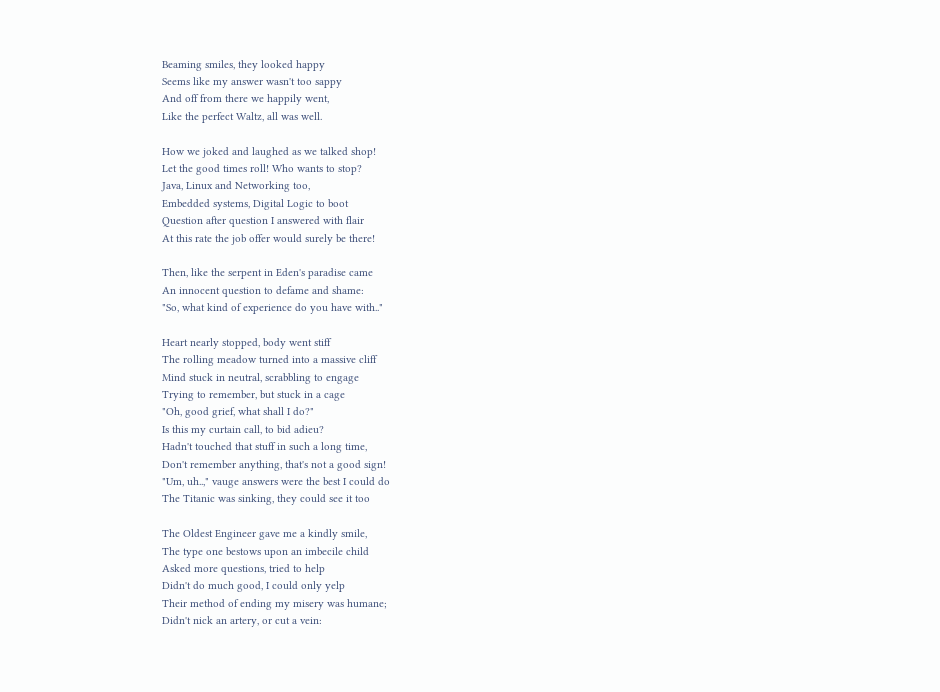Beaming smiles, they looked happy
Seems like my answer wasn't too sappy
And off from there we happily went,
Like the perfect Waltz, all was well.

How we joked and laughed as we talked shop!
Let the good times roll! Who wants to stop?
Java, Linux and Networking too,
Embedded systems, Digital Logic to boot
Question after question I answered with flair
At this rate the job offer would surely be there!

Then, like the serpent in Eden's paradise came
An innocent question to defame and shame:
"So, what kind of experience do you have with.."

Heart nearly stopped, body went stiff
The rolling meadow turned into a massive cliff
Mind stuck in neutral, scrabbling to engage
Trying to remember, but stuck in a cage
"Oh, good grief, what shall I do?"
Is this my curtain call, to bid adieu?
Hadn't touched that stuff in such a long time,
Don't remember anything, that's not a good sign!
"Um, uh..," vauge answers were the best I could do
The Titanic was sinking, they could see it too

The Oldest Engineer gave me a kindly smile,
The type one bestows upon an imbecile child
Asked more questions, tried to help
Didn't do much good, I could only yelp
Their method of ending my misery was humane;
Didn't nick an artery, or cut a vein: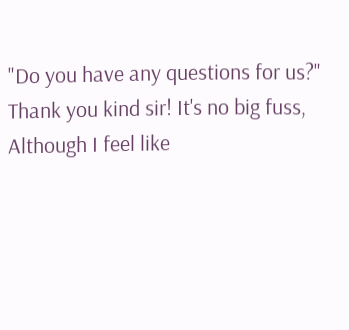"Do you have any questions for us?"
Thank you kind sir! It's no big fuss,
Although I feel like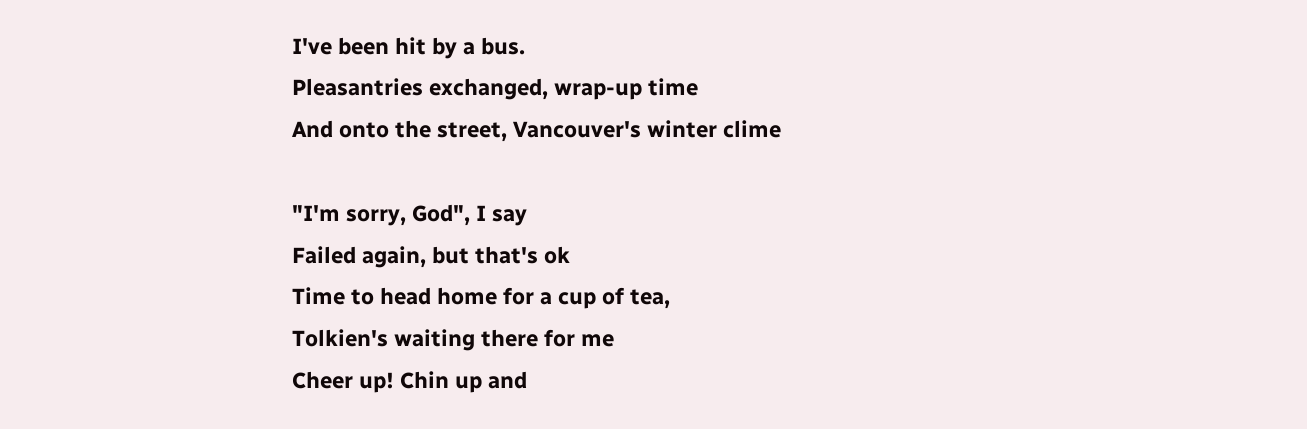I've been hit by a bus.
Pleasantries exchanged, wrap-up time
And onto the street, Vancouver's winter clime

"I'm sorry, God", I say
Failed again, but that's ok
Time to head home for a cup of tea,
Tolkien's waiting there for me
Cheer up! Chin up and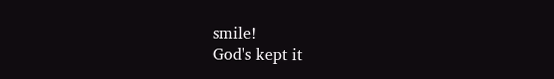smile!
God's kept it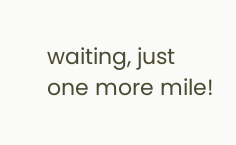waiting, just one more mile!